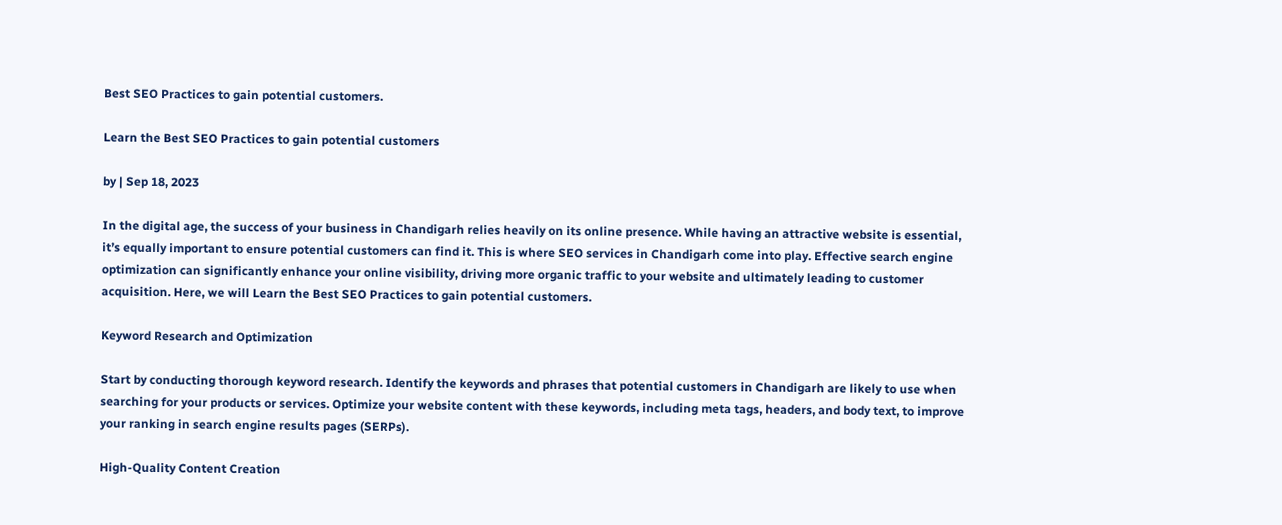Best SEO Practices to gain potential customers.

Learn the Best SEO Practices to gain potential customers

by | Sep 18, 2023

In the digital age, the success of your business in Chandigarh relies heavily on its online presence. While having an attractive website is essential, it’s equally important to ensure potential customers can find it. This is where SEO services in Chandigarh come into play. Effective search engine optimization can significantly enhance your online visibility, driving more organic traffic to your website and ultimately leading to customer acquisition. Here, we will Learn the Best SEO Practices to gain potential customers.

Keyword Research and Optimization

Start by conducting thorough keyword research. Identify the keywords and phrases that potential customers in Chandigarh are likely to use when searching for your products or services. Optimize your website content with these keywords, including meta tags, headers, and body text, to improve your ranking in search engine results pages (SERPs).

High-Quality Content Creation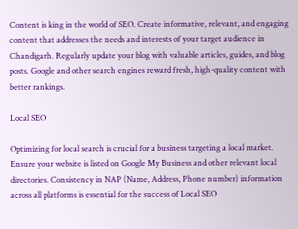Content is king in the world of SEO. Create informative, relevant, and engaging content that addresses the needs and interests of your target audience in Chandigarh. Regularly update your blog with valuable articles, guides, and blog posts. Google and other search engines reward fresh, high-quality content with better rankings.

Local SEO

Optimizing for local search is crucial for a business targeting a local market. Ensure your website is listed on Google My Business and other relevant local directories. Consistency in NAP (Name, Address, Phone number) information across all platforms is essential for the success of Local SEO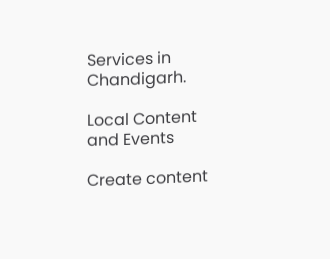Services in Chandigarh.

Local Content and Events

Create content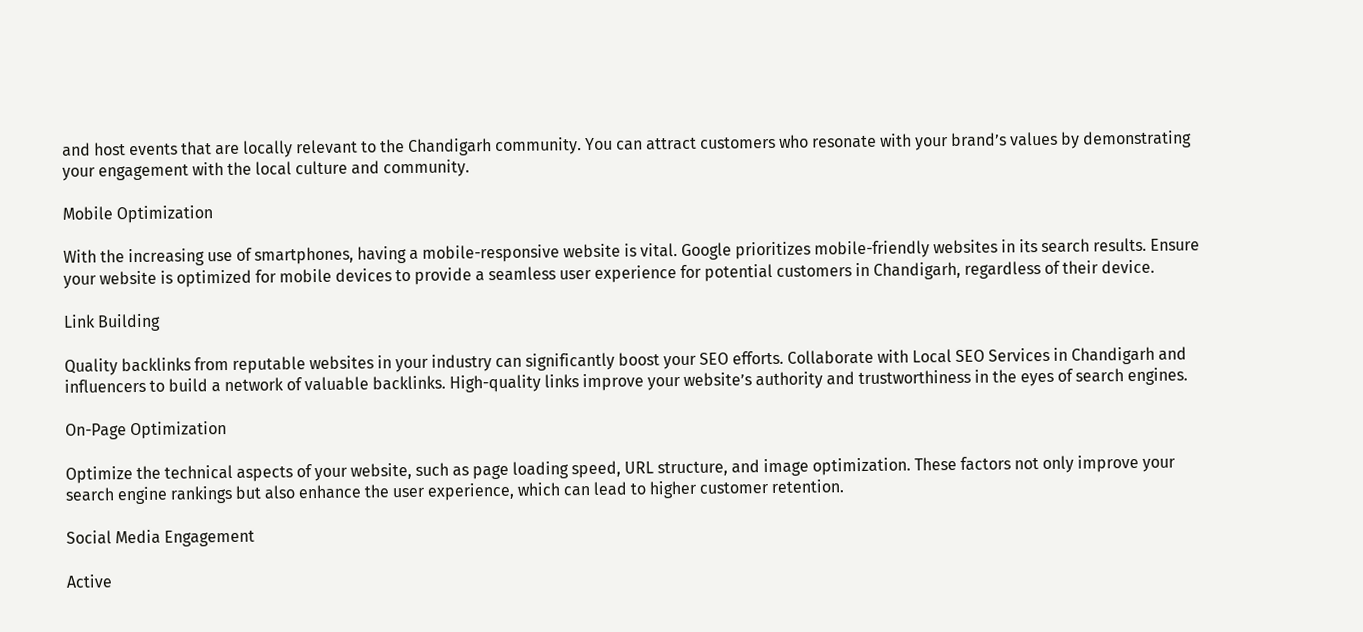and host events that are locally relevant to the Chandigarh community. You can attract customers who resonate with your brand’s values by demonstrating your engagement with the local culture and community.

Mobile Optimization

With the increasing use of smartphones, having a mobile-responsive website is vital. Google prioritizes mobile-friendly websites in its search results. Ensure your website is optimized for mobile devices to provide a seamless user experience for potential customers in Chandigarh, regardless of their device.

Link Building

Quality backlinks from reputable websites in your industry can significantly boost your SEO efforts. Collaborate with Local SEO Services in Chandigarh and influencers to build a network of valuable backlinks. High-quality links improve your website’s authority and trustworthiness in the eyes of search engines.

On-Page Optimization

Optimize the technical aspects of your website, such as page loading speed, URL structure, and image optimization. These factors not only improve your search engine rankings but also enhance the user experience, which can lead to higher customer retention.

Social Media Engagement

Active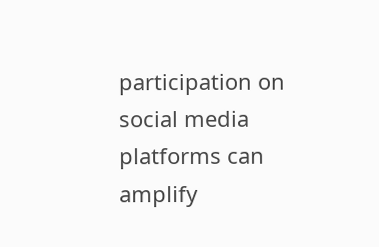participation on social media platforms can amplify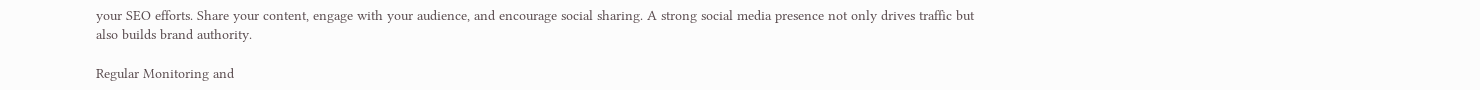your SEO efforts. Share your content, engage with your audience, and encourage social sharing. A strong social media presence not only drives traffic but also builds brand authority.

Regular Monitoring and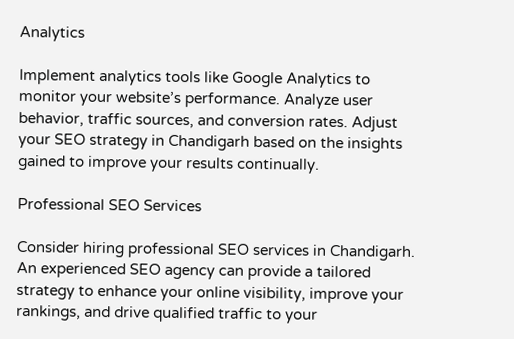Analytics

Implement analytics tools like Google Analytics to monitor your website’s performance. Analyze user behavior, traffic sources, and conversion rates. Adjust your SEO strategy in Chandigarh based on the insights gained to improve your results continually.

Professional SEO Services

Consider hiring professional SEO services in Chandigarh. An experienced SEO agency can provide a tailored strategy to enhance your online visibility, improve your rankings, and drive qualified traffic to your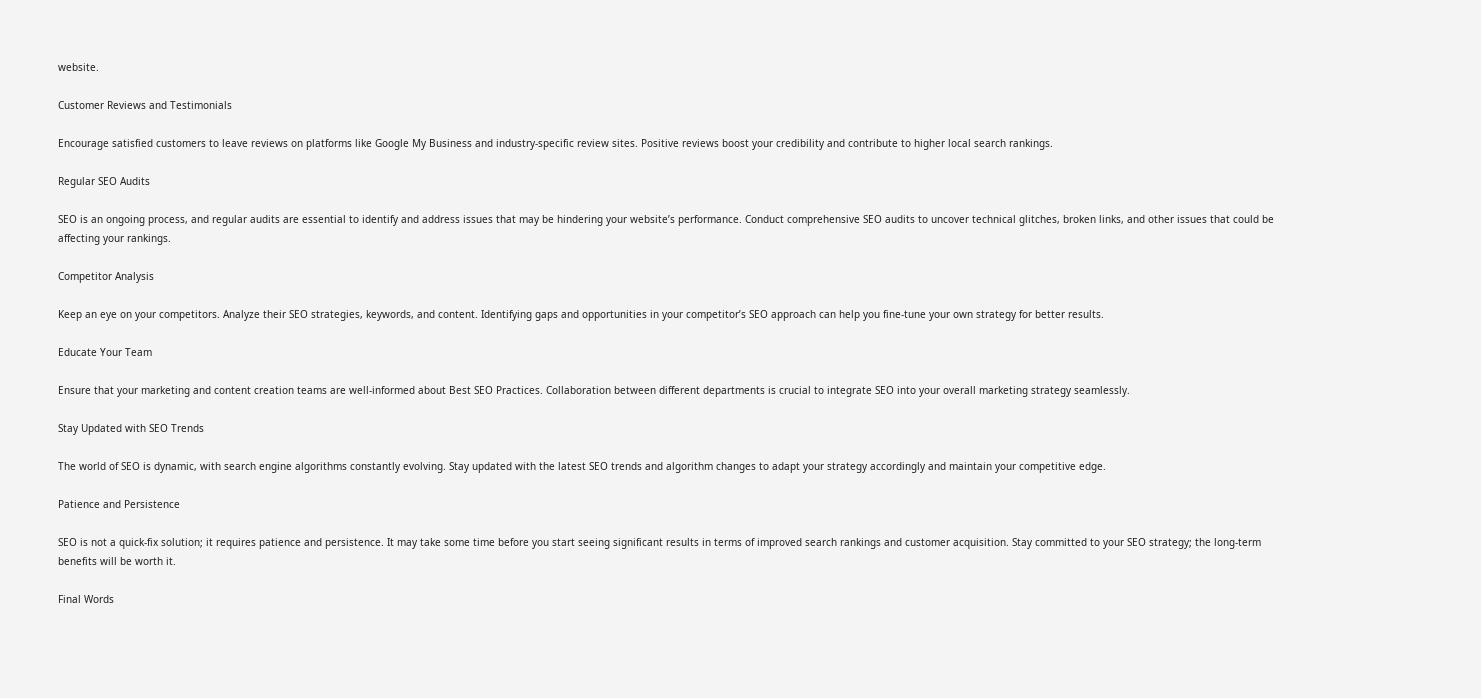website.

Customer Reviews and Testimonials

Encourage satisfied customers to leave reviews on platforms like Google My Business and industry-specific review sites. Positive reviews boost your credibility and contribute to higher local search rankings.

Regular SEO Audits

SEO is an ongoing process, and regular audits are essential to identify and address issues that may be hindering your website’s performance. Conduct comprehensive SEO audits to uncover technical glitches, broken links, and other issues that could be affecting your rankings.

Competitor Analysis

Keep an eye on your competitors. Analyze their SEO strategies, keywords, and content. Identifying gaps and opportunities in your competitor’s SEO approach can help you fine-tune your own strategy for better results.

Educate Your Team

Ensure that your marketing and content creation teams are well-informed about Best SEO Practices. Collaboration between different departments is crucial to integrate SEO into your overall marketing strategy seamlessly.

Stay Updated with SEO Trends

The world of SEO is dynamic, with search engine algorithms constantly evolving. Stay updated with the latest SEO trends and algorithm changes to adapt your strategy accordingly and maintain your competitive edge.

Patience and Persistence

SEO is not a quick-fix solution; it requires patience and persistence. It may take some time before you start seeing significant results in terms of improved search rankings and customer acquisition. Stay committed to your SEO strategy; the long-term benefits will be worth it.

Final Words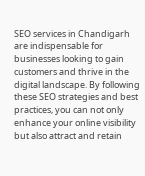SEO services in Chandigarh are indispensable for businesses looking to gain customers and thrive in the digital landscape. By following these SEO strategies and best practices, you can not only enhance your online visibility but also attract and retain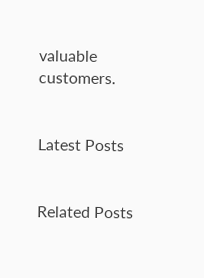valuable customers.


Latest Posts


Related Posts